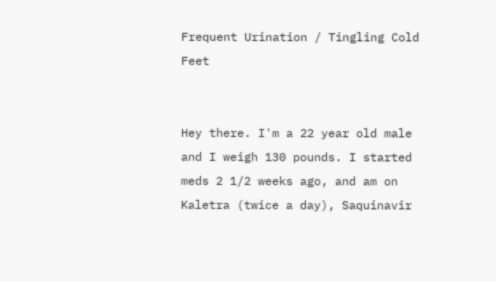Frequent Urination / Tingling Cold Feet


Hey there. I'm a 22 year old male and I weigh 130 pounds. I started meds 2 1/2 weeks ago, and am on Kaletra (twice a day), Saquinavir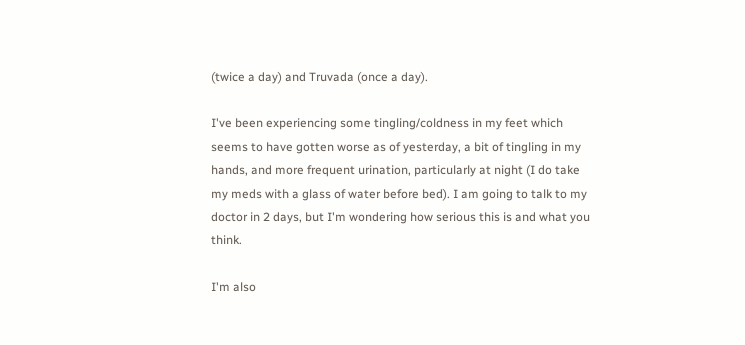(twice a day) and Truvada (once a day).

I've been experiencing some tingling/coldness in my feet which seems to have gotten worse as of yesterday, a bit of tingling in my hands, and more frequent urination, particularly at night (I do take my meds with a glass of water before bed). I am going to talk to my doctor in 2 days, but I'm wondering how serious this is and what you think.

I'm also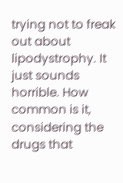trying not to freak out about lipodystrophy. It just sounds horrible. How common is it, considering the drugs that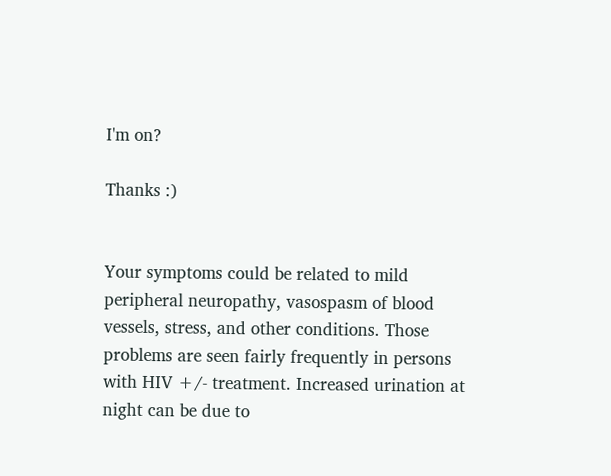I'm on?

Thanks :)


Your symptoms could be related to mild peripheral neuropathy, vasospasm of blood vessels, stress, and other conditions. Those problems are seen fairly frequently in persons with HIV +/- treatment. Increased urination at night can be due to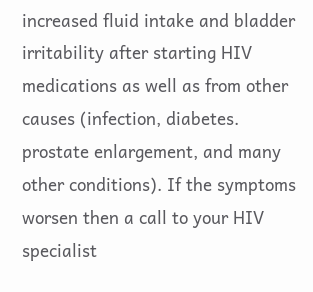increased fluid intake and bladder irritability after starting HIV medications as well as from other causes (infection, diabetes. prostate enlargement, and many other conditions). If the symptoms worsen then a call to your HIV specialist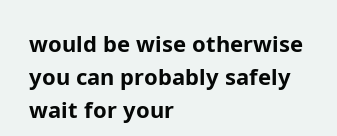would be wise otherwise you can probably safely wait for your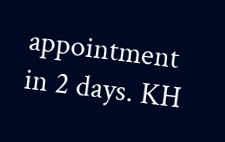appointment in 2 days. KH